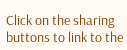Click on the sharing buttons to link to the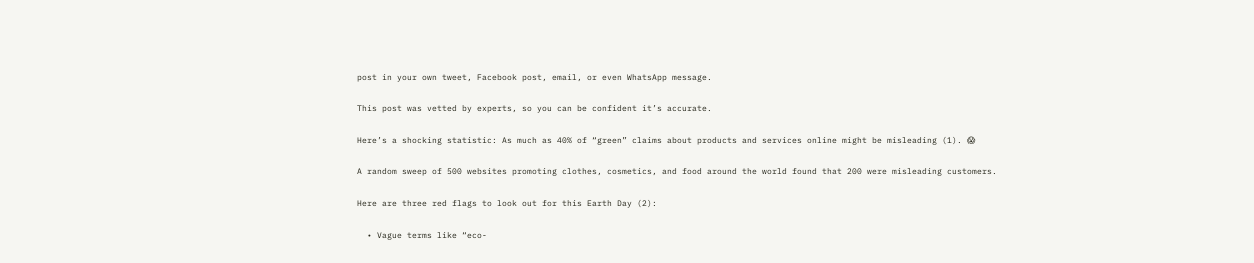post in your own tweet, Facebook post, email, or even WhatsApp message.

This post was vetted by experts, so you can be confident it’s accurate.

Here’s a shocking statistic: As much as 40% of “green” claims about products and services online might be misleading (1). 😱

A random sweep of 500 websites promoting clothes, cosmetics, and food around the world found that 200 were misleading customers.

Here are three red flags to look out for this Earth Day (2):

  • Vague terms like “eco-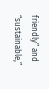friendly” and “sustainable,”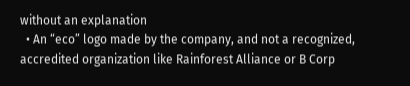without an explanation
  • An “eco” logo made by the company, and not a recognized, accredited organization like Rainforest Alliance or B Corp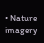• Nature imagery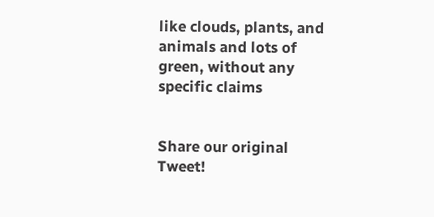like clouds, plants, and animals and lots of green, without any specific claims


Share our original Tweet!